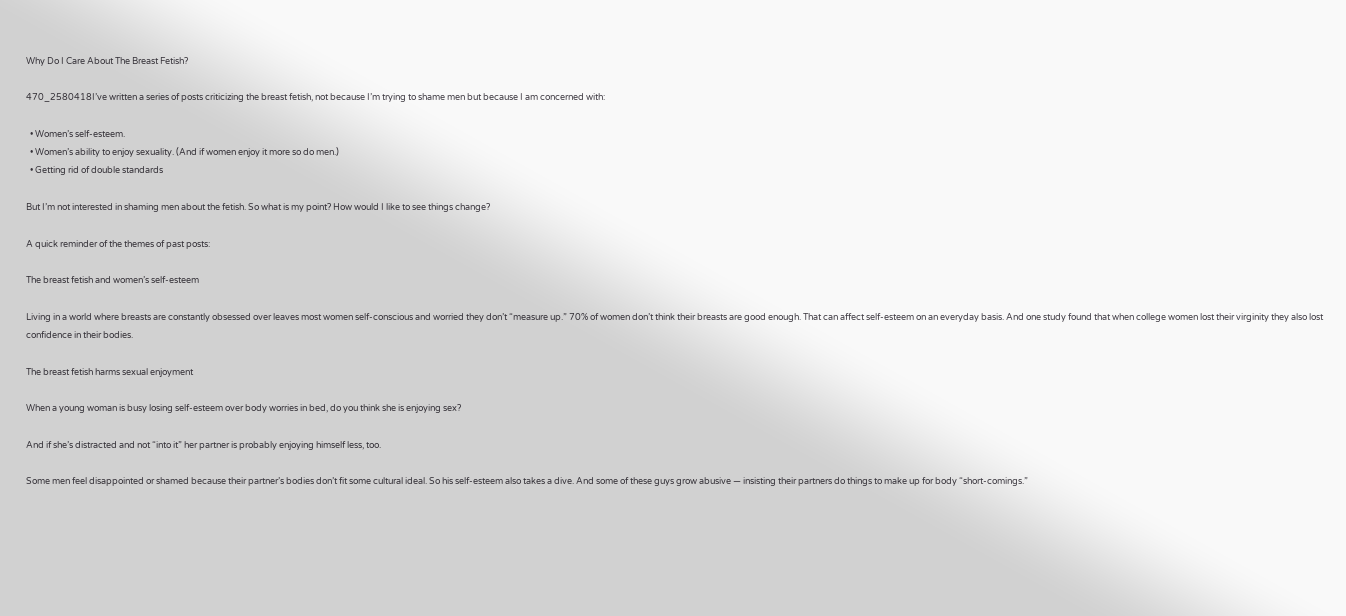Why Do I Care About The Breast Fetish?

470_2580418I’ve written a series of posts criticizing the breast fetish, not because I’m trying to shame men but because I am concerned with:

  • Women’s self-esteem.
  • Women’s ability to enjoy sexuality. (And if women enjoy it more so do men.)
  • Getting rid of double standards

But I’m not interested in shaming men about the fetish. So what is my point? How would I like to see things change?

A quick reminder of the themes of past posts:

The breast fetish and women’s self-esteem

Living in a world where breasts are constantly obsessed over leaves most women self-conscious and worried they don’t “measure up.” 70% of women don’t think their breasts are good enough. That can affect self-esteem on an everyday basis. And one study found that when college women lost their virginity they also lost confidence in their bodies.

The breast fetish harms sexual enjoyment

When a young woman is busy losing self-esteem over body worries in bed, do you think she is enjoying sex?

And if she’s distracted and not “into it” her partner is probably enjoying himself less, too.

Some men feel disappointed or shamed because their partner’s bodies don’t fit some cultural ideal. So his self-esteem also takes a dive. And some of these guys grow abusive — insisting their partners do things to make up for body “short-comings.”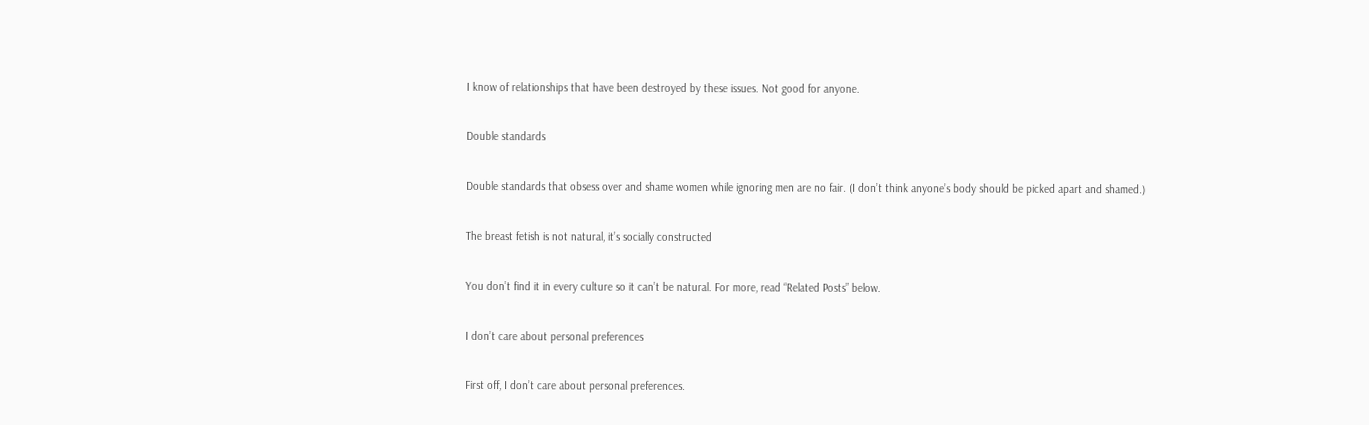I know of relationships that have been destroyed by these issues. Not good for anyone.

Double standards

Double standards that obsess over and shame women while ignoring men are no fair. (I don’t think anyone’s body should be picked apart and shamed.)

The breast fetish is not natural, it’s socially constructed

You don’t find it in every culture so it can’t be natural. For more, read “Related Posts” below.

I don’t care about personal preferences

First off, I don’t care about personal preferences.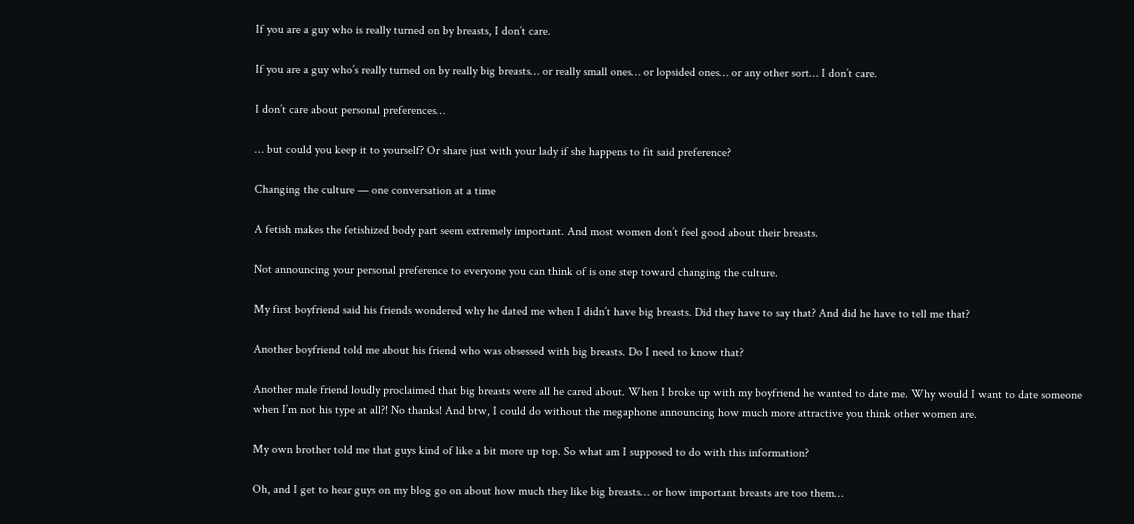If you are a guy who is really turned on by breasts, I don’t care.

If you are a guy who’s really turned on by really big breasts… or really small ones… or lopsided ones… or any other sort… I don’t care.

I don’t care about personal preferences…

… but could you keep it to yourself? Or share just with your lady if she happens to fit said preference?

Changing the culture — one conversation at a time

A fetish makes the fetishized body part seem extremely important. And most women don’t feel good about their breasts.

Not announcing your personal preference to everyone you can think of is one step toward changing the culture.

My first boyfriend said his friends wondered why he dated me when I didn’t have big breasts. Did they have to say that? And did he have to tell me that?

Another boyfriend told me about his friend who was obsessed with big breasts. Do I need to know that?

Another male friend loudly proclaimed that big breasts were all he cared about. When I broke up with my boyfriend he wanted to date me. Why would I want to date someone when I’m not his type at all?! No thanks! And btw, I could do without the megaphone announcing how much more attractive you think other women are.

My own brother told me that guys kind of like a bit more up top. So what am I supposed to do with this information?

Oh, and I get to hear guys on my blog go on about how much they like big breasts… or how important breasts are too them…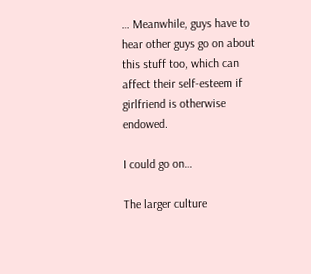… Meanwhile, guys have to hear other guys go on about this stuff too, which can affect their self-esteem if girlfriend is otherwise endowed.

I could go on…

The larger culture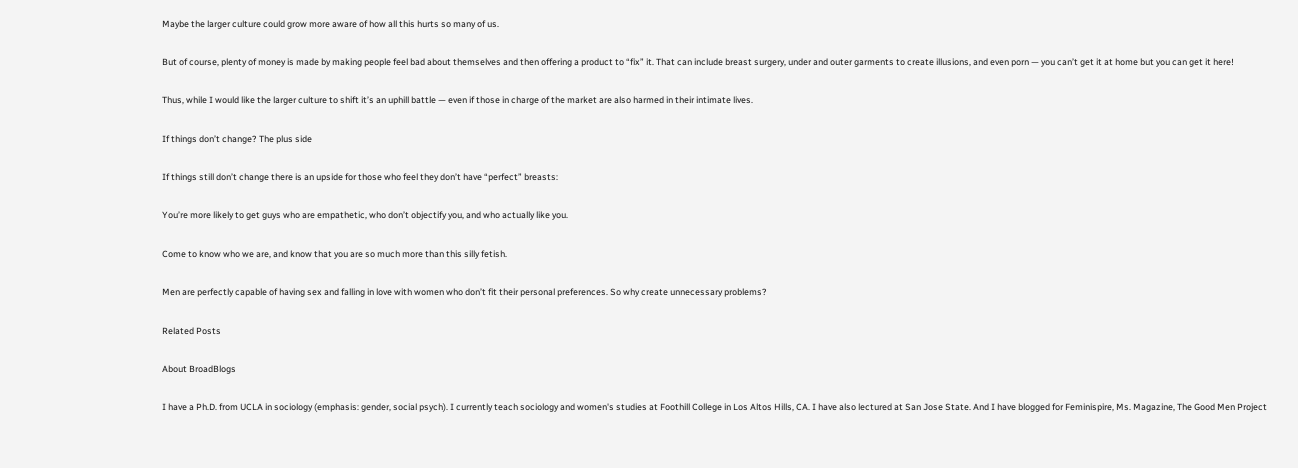Maybe the larger culture could grow more aware of how all this hurts so many of us.

But of course, plenty of money is made by making people feel bad about themselves and then offering a product to “fix” it. That can include breast surgery, under and outer garments to create illusions, and even porn — you can’t get it at home but you can get it here!

Thus, while I would like the larger culture to shift it’s an uphill battle — even if those in charge of the market are also harmed in their intimate lives.

If things don’t change? The plus side

If things still don’t change there is an upside for those who feel they don’t have “perfect” breasts:

You’re more likely to get guys who are empathetic, who don’t objectify you, and who actually like you.

Come to know who we are, and know that you are so much more than this silly fetish.

Men are perfectly capable of having sex and falling in love with women who don’t fit their personal preferences. So why create unnecessary problems?

Related Posts

About BroadBlogs

I have a Ph.D. from UCLA in sociology (emphasis: gender, social psych). I currently teach sociology and women's studies at Foothill College in Los Altos Hills, CA. I have also lectured at San Jose State. And I have blogged for Feminispire, Ms. Magazine, The Good Men Project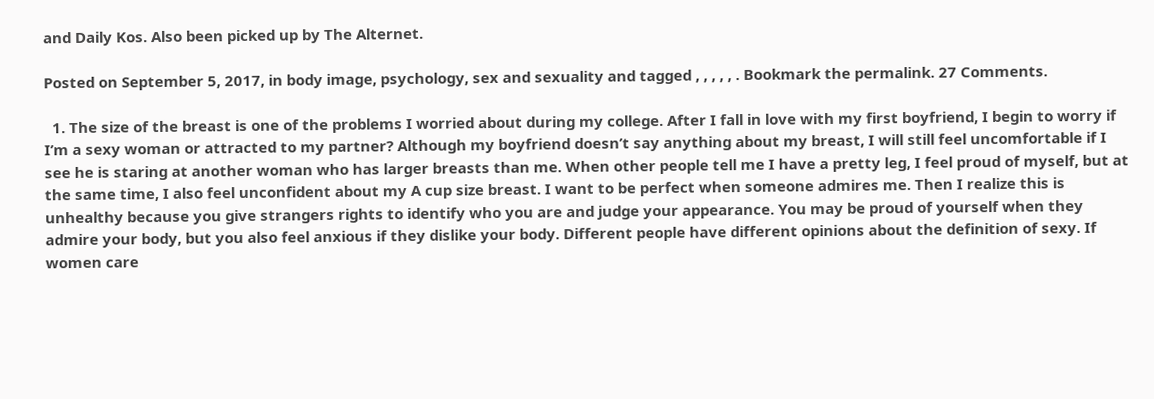and Daily Kos. Also been picked up by The Alternet.

Posted on September 5, 2017, in body image, psychology, sex and sexuality and tagged , , , , , . Bookmark the permalink. 27 Comments.

  1. The size of the breast is one of the problems I worried about during my college. After I fall in love with my first boyfriend, I begin to worry if I’m a sexy woman or attracted to my partner? Although my boyfriend doesn’t say anything about my breast, I will still feel uncomfortable if I see he is staring at another woman who has larger breasts than me. When other people tell me I have a pretty leg, I feel proud of myself, but at the same time, I also feel unconfident about my A cup size breast. I want to be perfect when someone admires me. Then I realize this is unhealthy because you give strangers rights to identify who you are and judge your appearance. You may be proud of yourself when they admire your body, but you also feel anxious if they dislike your body. Different people have different opinions about the definition of sexy. If women care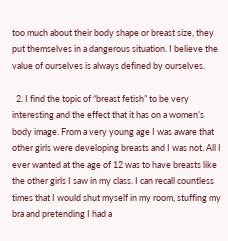too much about their body shape or breast size, they put themselves in a dangerous situation. I believe the value of ourselves is always defined by ourselves.

  2. I find the topic of “breast fetish” to be very interesting and the effect that it has on a women’s body image. From a very young age I was aware that other girls were developing breasts and I was not. All I ever wanted at the age of 12 was to have breasts like the other girls I saw in my class. I can recall countless times that I would shut myself in my room, stuffing my bra and pretending I had a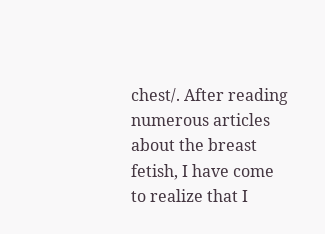chest/. After reading numerous articles about the breast fetish, I have come to realize that I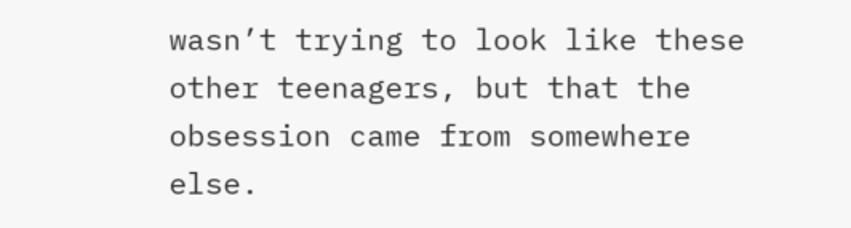wasn’t trying to look like these other teenagers, but that the obsession came from somewhere else.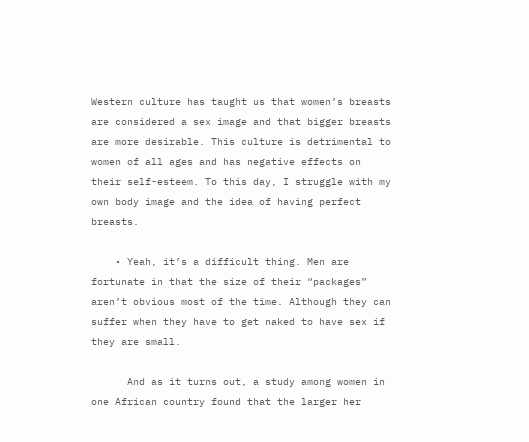Western culture has taught us that women’s breasts are considered a sex image and that bigger breasts are more desirable. This culture is detrimental to women of all ages and has negative effects on their self-esteem. To this day, I struggle with my own body image and the idea of having perfect breasts.

    • Yeah, it’s a difficult thing. Men are fortunate in that the size of their “packages” aren’t obvious most of the time. Although they can suffer when they have to get naked to have sex if they are small.

      And as it turns out, a study among women in one African country found that the larger her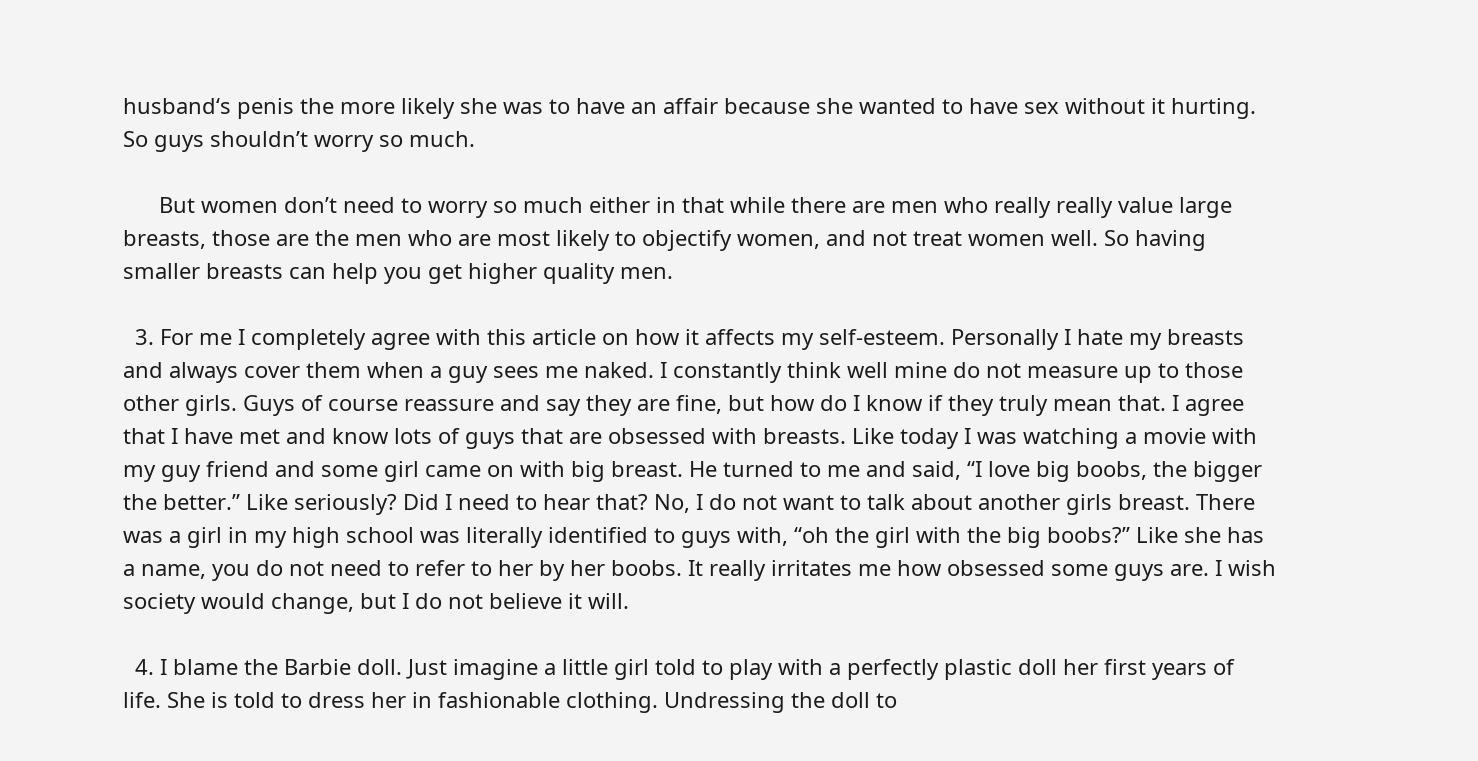husband‘s penis the more likely she was to have an affair because she wanted to have sex without it hurting. So guys shouldn’t worry so much.

      But women don’t need to worry so much either in that while there are men who really really value large breasts, those are the men who are most likely to objectify women, and not treat women well. So having smaller breasts can help you get higher quality men.

  3. For me I completely agree with this article on how it affects my self-esteem. Personally I hate my breasts and always cover them when a guy sees me naked. I constantly think well mine do not measure up to those other girls. Guys of course reassure and say they are fine, but how do I know if they truly mean that. I agree that I have met and know lots of guys that are obsessed with breasts. Like today I was watching a movie with my guy friend and some girl came on with big breast. He turned to me and said, “I love big boobs, the bigger the better.” Like seriously? Did I need to hear that? No, I do not want to talk about another girls breast. There was a girl in my high school was literally identified to guys with, “oh the girl with the big boobs?” Like she has a name, you do not need to refer to her by her boobs. It really irritates me how obsessed some guys are. I wish society would change, but I do not believe it will.

  4. I blame the Barbie doll. Just imagine a little girl told to play with a perfectly plastic doll her first years of life. She is told to dress her in fashionable clothing. Undressing the doll to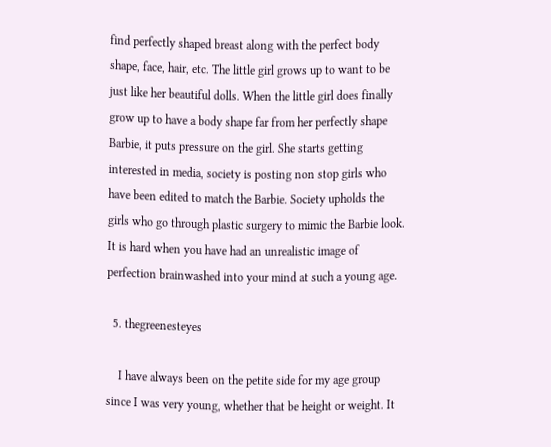find perfectly shaped breast along with the perfect body shape, face, hair, etc. The little girl grows up to want to be just like her beautiful dolls. When the little girl does finally grow up to have a body shape far from her perfectly shape Barbie, it puts pressure on the girl. She starts getting interested in media, society is posting non stop girls who have been edited to match the Barbie. Society upholds the girls who go through plastic surgery to mimic the Barbie look. It is hard when you have had an unrealistic image of perfection brainwashed into your mind at such a young age.

  5. thegreenesteyes

    I have always been on the petite side for my age group since I was very young, whether that be height or weight. It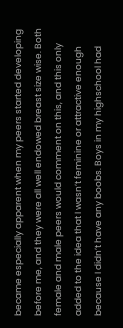became especially apparent when my peers started developing before me, and they were all well endowed breast size wise. Both female and male peers would comment on this, and this only added to the idea that I wasn’t feminine or attractive enough because I didn’t have any boobs. Boys in my highschool had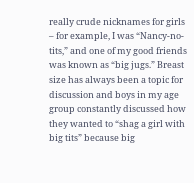really crude nicknames for girls – for example, I was “Nancy-no-tits,” and one of my good friends was known as “big jugs.” Breast size has always been a topic for discussion and boys in my age group constantly discussed how they wanted to “shag a girl with big tits” because big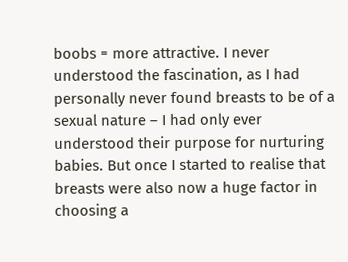boobs = more attractive. I never understood the fascination, as I had personally never found breasts to be of a sexual nature – I had only ever understood their purpose for nurturing babies. But once I started to realise that breasts were also now a huge factor in choosing a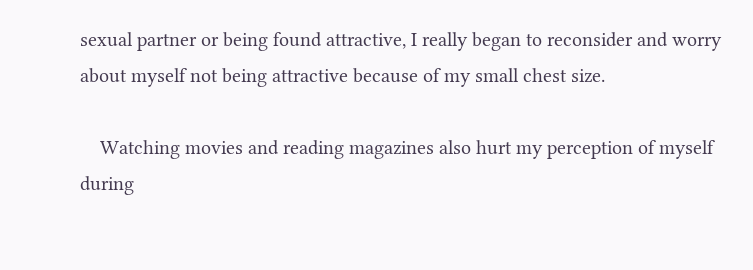sexual partner or being found attractive, I really began to reconsider and worry about myself not being attractive because of my small chest size.

    Watching movies and reading magazines also hurt my perception of myself during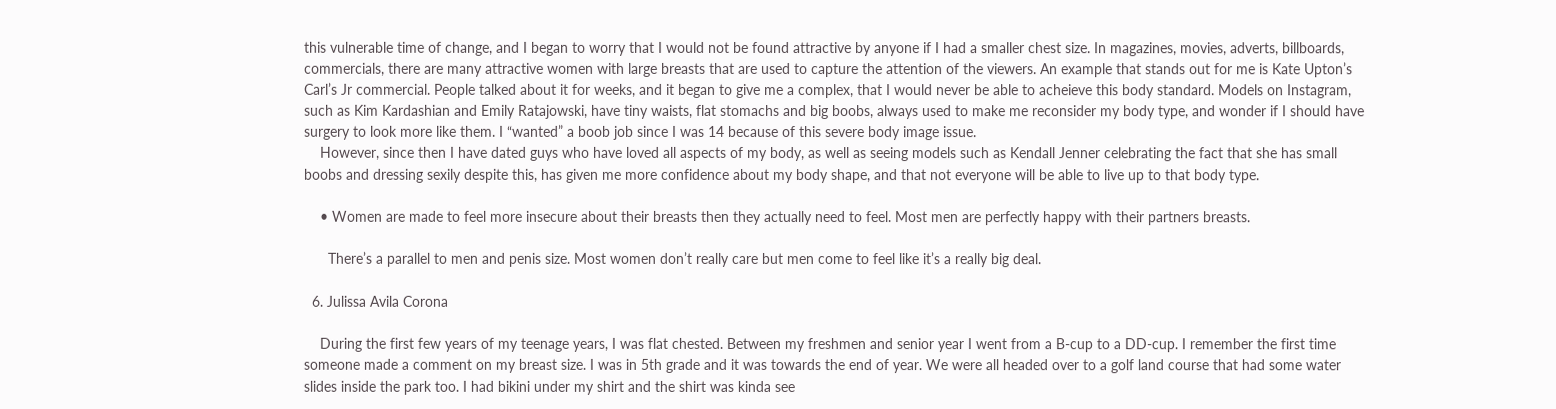this vulnerable time of change, and I began to worry that I would not be found attractive by anyone if I had a smaller chest size. In magazines, movies, adverts, billboards, commercials, there are many attractive women with large breasts that are used to capture the attention of the viewers. An example that stands out for me is Kate Upton’s Carl’s Jr commercial. People talked about it for weeks, and it began to give me a complex, that I would never be able to acheieve this body standard. Models on Instagram, such as Kim Kardashian and Emily Ratajowski, have tiny waists, flat stomachs and big boobs, always used to make me reconsider my body type, and wonder if I should have surgery to look more like them. I “wanted” a boob job since I was 14 because of this severe body image issue.
    However, since then I have dated guys who have loved all aspects of my body, as well as seeing models such as Kendall Jenner celebrating the fact that she has small boobs and dressing sexily despite this, has given me more confidence about my body shape, and that not everyone will be able to live up to that body type.

    • Women are made to feel more insecure about their breasts then they actually need to feel. Most men are perfectly happy with their partners breasts.

      There’s a parallel to men and penis size. Most women don’t really care but men come to feel like it’s a really big deal.

  6. Julissa Avila Corona

    During the first few years of my teenage years, I was flat chested. Between my freshmen and senior year I went from a B-cup to a DD-cup. I remember the first time someone made a comment on my breast size. I was in 5th grade and it was towards the end of year. We were all headed over to a golf land course that had some water slides inside the park too. I had bikini under my shirt and the shirt was kinda see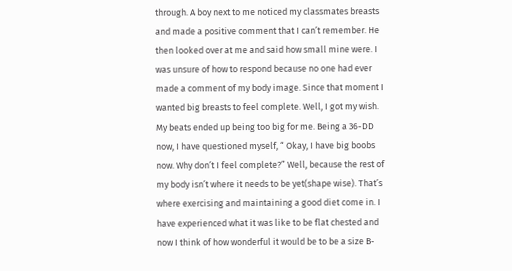through. A boy next to me noticed my classmates breasts and made a positive comment that I can’t remember. He then looked over at me and said how small mine were. I was unsure of how to respond because no one had ever made a comment of my body image. Since that moment I wanted big breasts to feel complete. Well, I got my wish. My beats ended up being too big for me. Being a 36-DD now, I have questioned myself, “ Okay, I have big boobs now. Why don’t I feel complete?” Well, because the rest of my body isn’t where it needs to be yet(shape wise). That’s where exercising and maintaining a good diet come in. I have experienced what it was like to be flat chested and now I think of how wonderful it would be to be a size B-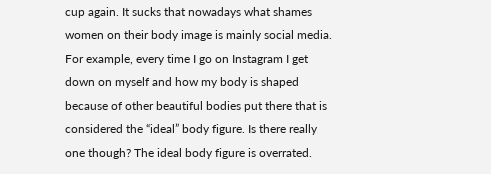cup again. It sucks that nowadays what shames women on their body image is mainly social media. For example, every time I go on Instagram I get down on myself and how my body is shaped because of other beautiful bodies put there that is considered the “ideal” body figure. Is there really one though? The ideal body figure is overrated.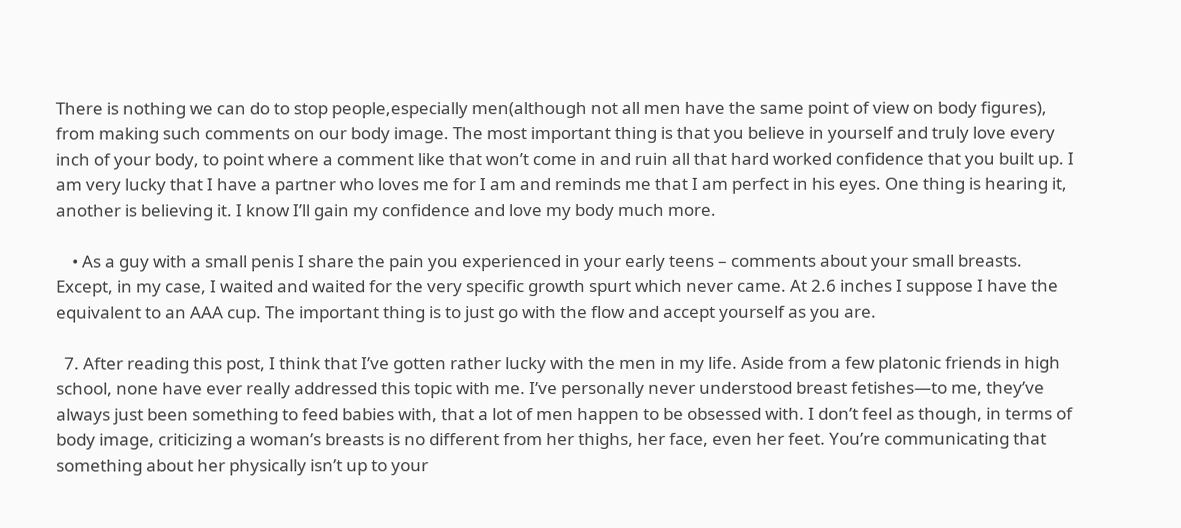There is nothing we can do to stop people,especially men(although not all men have the same point of view on body figures), from making such comments on our body image. The most important thing is that you believe in yourself and truly love every inch of your body, to point where a comment like that won’t come in and ruin all that hard worked confidence that you built up. I am very lucky that I have a partner who loves me for I am and reminds me that I am perfect in his eyes. One thing is hearing it, another is believing it. I know I’ll gain my confidence and love my body much more.

    • As a guy with a small penis I share the pain you experienced in your early teens – comments about your small breasts. Except, in my case, I waited and waited for the very specific growth spurt which never came. At 2.6 inches I suppose I have the equivalent to an AAA cup. The important thing is to just go with the flow and accept yourself as you are.

  7. After reading this post, I think that I’ve gotten rather lucky with the men in my life. Aside from a few platonic friends in high school, none have ever really addressed this topic with me. I’ve personally never understood breast fetishes—to me, they’ve always just been something to feed babies with, that a lot of men happen to be obsessed with. I don’t feel as though, in terms of body image, criticizing a woman’s breasts is no different from her thighs, her face, even her feet. You’re communicating that something about her physically isn’t up to your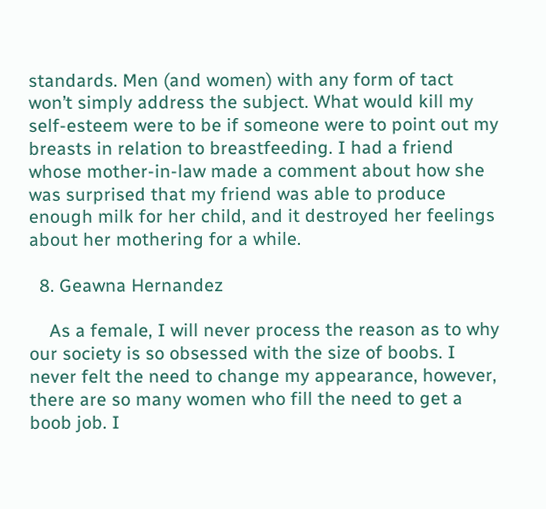standards. Men (and women) with any form of tact won’t simply address the subject. What would kill my self-esteem were to be if someone were to point out my breasts in relation to breastfeeding. I had a friend whose mother-in-law made a comment about how she was surprised that my friend was able to produce enough milk for her child, and it destroyed her feelings about her mothering for a while.

  8. Geawna Hernandez

    As a female, I will never process the reason as to why our society is so obsessed with the size of boobs. I never felt the need to change my appearance, however, there are so many women who fill the need to get a boob job. I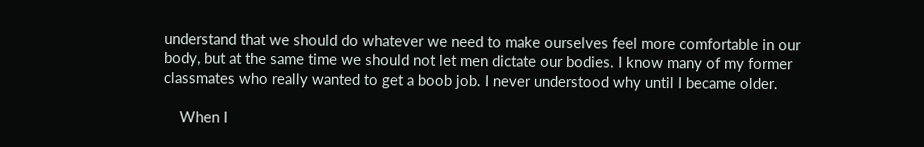understand that we should do whatever we need to make ourselves feel more comfortable in our body, but at the same time we should not let men dictate our bodies. I know many of my former classmates who really wanted to get a boob job. I never understood why until I became older.

    When I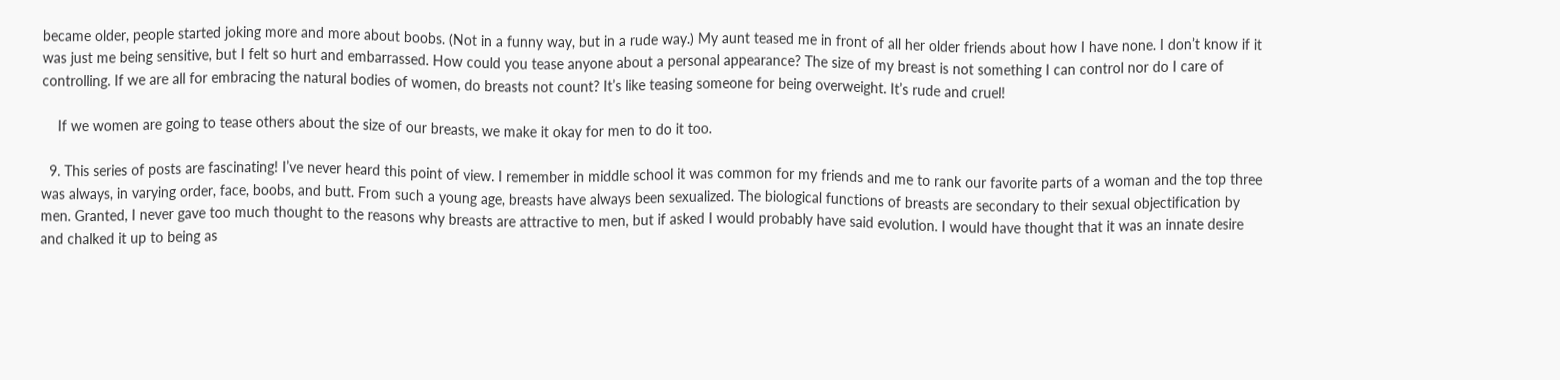became older, people started joking more and more about boobs. (Not in a funny way, but in a rude way.) My aunt teased me in front of all her older friends about how I have none. I don’t know if it was just me being sensitive, but I felt so hurt and embarrassed. How could you tease anyone about a personal appearance? The size of my breast is not something I can control nor do I care of controlling. If we are all for embracing the natural bodies of women, do breasts not count? It’s like teasing someone for being overweight. It’s rude and cruel!

    If we women are going to tease others about the size of our breasts, we make it okay for men to do it too.

  9. This series of posts are fascinating! I’ve never heard this point of view. I remember in middle school it was common for my friends and me to rank our favorite parts of a woman and the top three was always, in varying order, face, boobs, and butt. From such a young age, breasts have always been sexualized. The biological functions of breasts are secondary to their sexual objectification by men. Granted, I never gave too much thought to the reasons why breasts are attractive to men, but if asked I would probably have said evolution. I would have thought that it was an innate desire and chalked it up to being as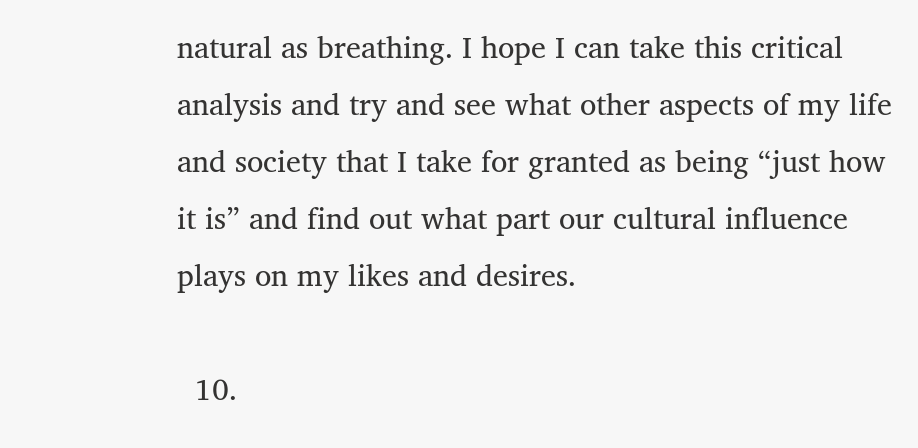natural as breathing. I hope I can take this critical analysis and try and see what other aspects of my life and society that I take for granted as being “just how it is” and find out what part our cultural influence plays on my likes and desires.

  10.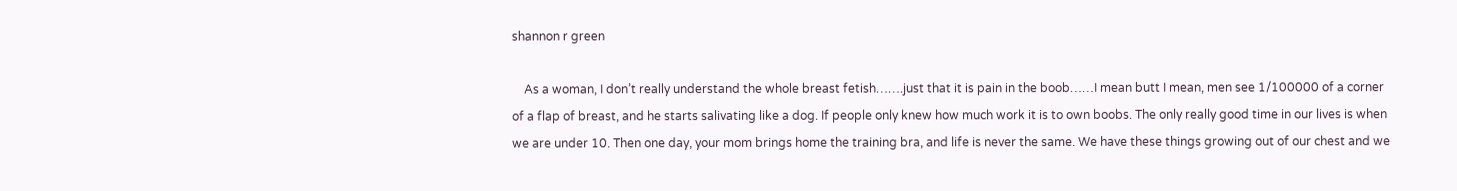shannon r green

    As a woman, I don’t really understand the whole breast fetish…….just that it is pain in the boob……I mean butt I mean, men see 1/100000 of a corner of a flap of breast, and he starts salivating like a dog. If people only knew how much work it is to own boobs. The only really good time in our lives is when we are under 10. Then one day, your mom brings home the training bra, and life is never the same. We have these things growing out of our chest and we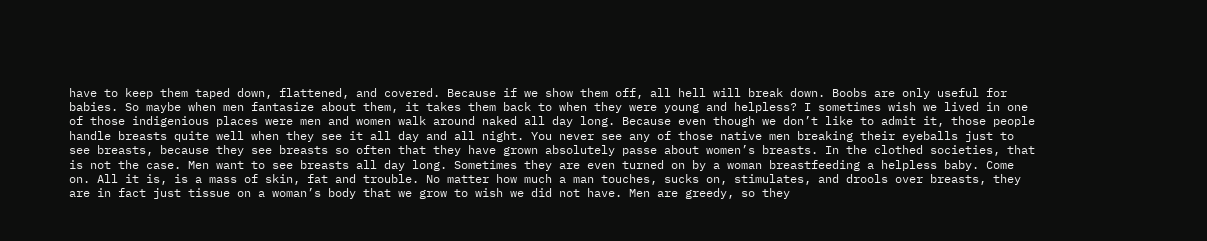have to keep them taped down, flattened, and covered. Because if we show them off, all hell will break down. Boobs are only useful for babies. So maybe when men fantasize about them, it takes them back to when they were young and helpless? I sometimes wish we lived in one of those indigenious places were men and women walk around naked all day long. Because even though we don’t like to admit it, those people handle breasts quite well when they see it all day and all night. You never see any of those native men breaking their eyeballs just to see breasts, because they see breasts so often that they have grown absolutely passe about women’s breasts. In the clothed societies, that is not the case. Men want to see breasts all day long. Sometimes they are even turned on by a woman breastfeeding a helpless baby. Come on. All it is, is a mass of skin, fat and trouble. No matter how much a man touches, sucks on, stimulates, and drools over breasts, they are in fact just tissue on a woman’s body that we grow to wish we did not have. Men are greedy, so they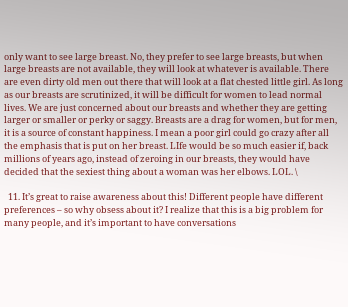only want to see large breast. No, they prefer to see large breasts, but when large breasts are not available, they will look at whatever is available. There are even dirty old men out there that will look at a flat chested little girl. As long as our breasts are scrutinized, it will be difficult for women to lead normal lives. We are just concerned about our breasts and whether they are getting larger or smaller or perky or saggy. Breasts are a drag for women, but for men, it is a source of constant happiness. I mean a poor girl could go crazy after all the emphasis that is put on her breast. LIfe would be so much easier if, back millions of years ago, instead of zeroing in our breasts, they would have decided that the sexiest thing about a woman was her elbows. LOL. \

  11. It’s great to raise awareness about this! Different people have different preferences – so why obsess about it? I realize that this is a big problem for many people, and it’s important to have conversations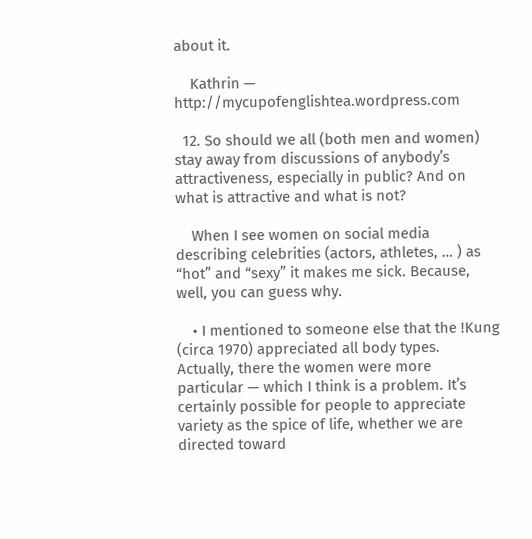about it.

    Kathrin — http://mycupofenglishtea.wordpress.com

  12. So should we all (both men and women) stay away from discussions of anybody’s attractiveness, especially in public? And on what is attractive and what is not?

    When I see women on social media describing celebrities (actors, athletes, … ) as “hot” and “sexy” it makes me sick. Because, well, you can guess why.

    • I mentioned to someone else that the !Kung (circa 1970) appreciated all body types. Actually, there the women were more particular — which I think is a problem. It’s certainly possible for people to appreciate variety as the spice of life, whether we are directed toward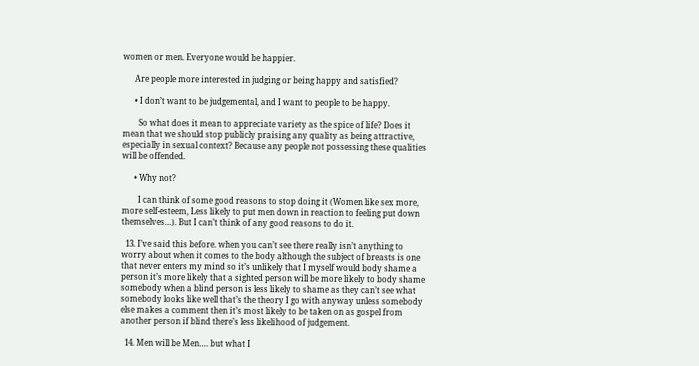women or men. Everyone would be happier.

      Are people more interested in judging or being happy and satisfied?

      • I don’t want to be judgemental, and I want to people to be happy.

        So what does it mean to appreciate variety as the spice of life? Does it mean that we should stop publicly praising any quality as being attractive, especially in sexual context? Because any people not possessing these qualities will be offended.

      • Why not?

        I can think of some good reasons to stop doing it (Women like sex more, more self-esteem, Less likely to put men down in reaction to feeling put down themselves…). But I can’t think of any good reasons to do it.

  13. I’ve said this before. when you can’t see there really isn’t anything to worry about when it comes to the body although the subject of breasts is one that never enters my mind so it’s unlikely that I myself would body shame a person it’s more likely that a sighted person will be more likely to body shame somebody when a blind person is less likely to shame as they can’t see what somebody looks like well that’s the theory I go with anyway unless somebody else makes a comment then it’s most likely to be taken on as gospel from another person if blind there’s less likelihood of judgement.

  14. Men will be Men…. but what I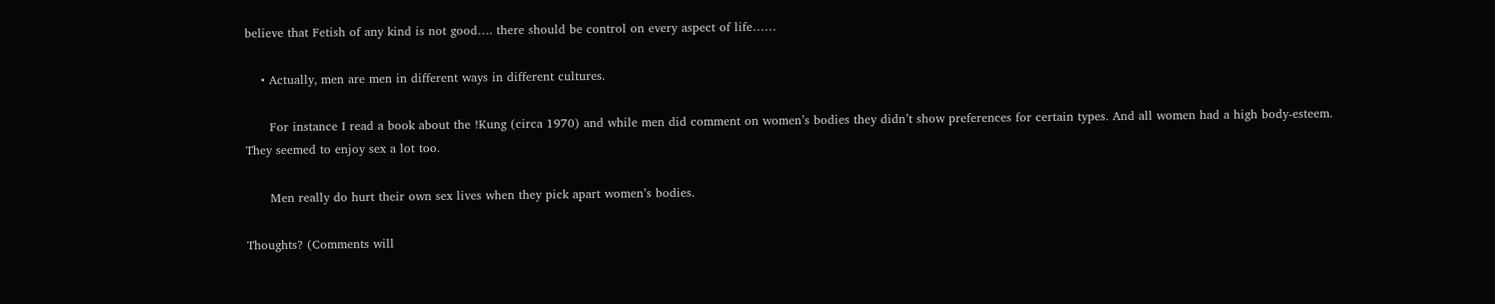believe that Fetish of any kind is not good…. there should be control on every aspect of life……

    • Actually, men are men in different ways in different cultures.

      For instance I read a book about the !Kung (circa 1970) and while men did comment on women’s bodies they didn’t show preferences for certain types. And all women had a high body-esteem. They seemed to enjoy sex a lot too.

      Men really do hurt their own sex lives when they pick apart women’s bodies.

Thoughts? (Comments will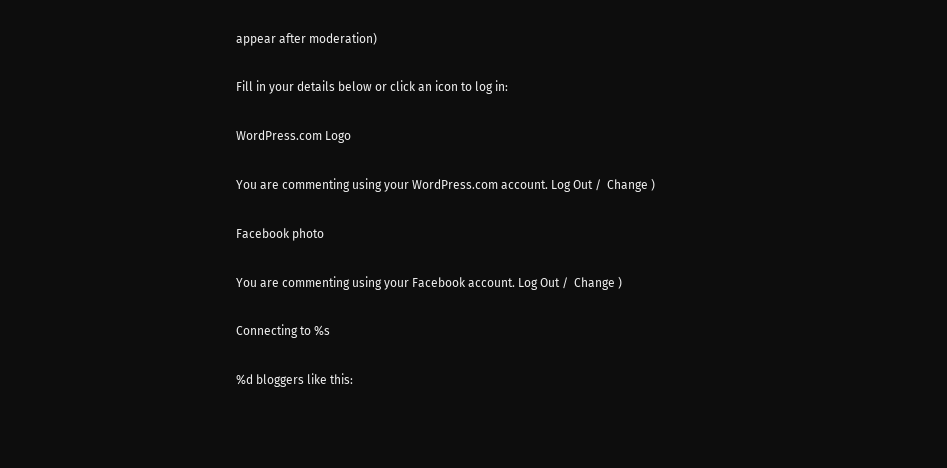appear after moderation)

Fill in your details below or click an icon to log in:

WordPress.com Logo

You are commenting using your WordPress.com account. Log Out /  Change )

Facebook photo

You are commenting using your Facebook account. Log Out /  Change )

Connecting to %s

%d bloggers like this: